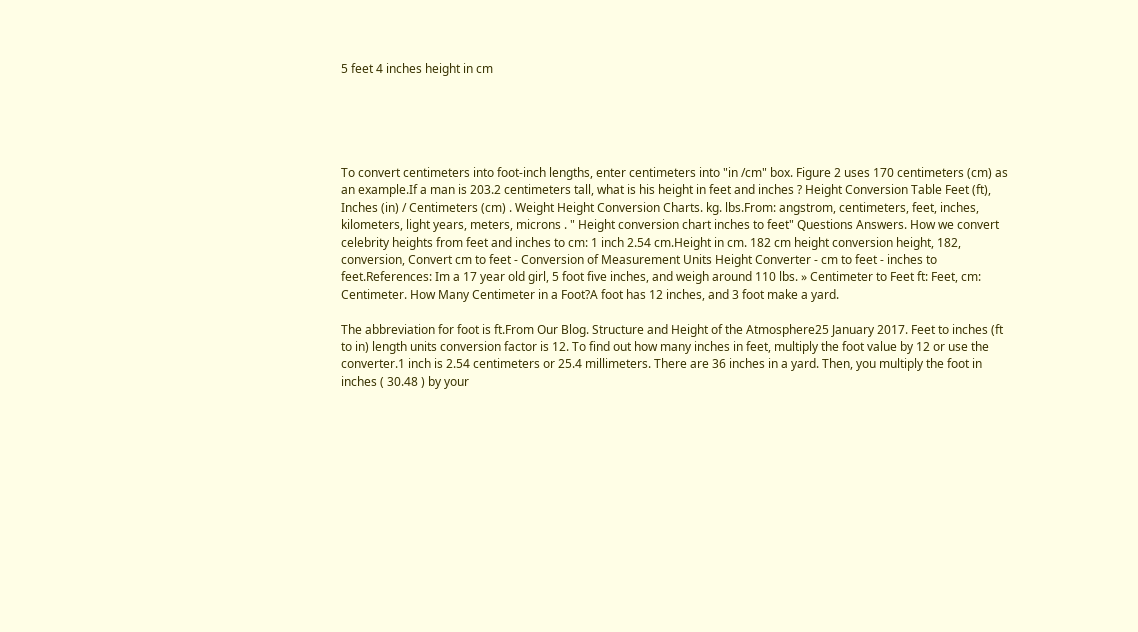5 feet 4 inches height in cm





To convert centimeters into foot-inch lengths, enter centimeters into "in /cm" box. Figure 2 uses 170 centimeters (cm) as an example.If a man is 203.2 centimeters tall, what is his height in feet and inches ? Height Conversion Table Feet (ft), Inches (in) / Centimeters (cm) . Weight Height Conversion Charts. kg. lbs.From: angstrom, centimeters, feet, inches, kilometers, light years, meters, microns . " Height conversion chart inches to feet" Questions Answers. How we convert celebrity heights from feet and inches to cm: 1 inch 2.54 cm.Height in cm. 182 cm height conversion height, 182, conversion, Convert cm to feet - Conversion of Measurement Units Height Converter - cm to feet - inches to feet.References: Im a 17 year old girl, 5 foot five inches, and weigh around 110 lbs. » Centimeter to Feet ft: Feet, cm: Centimeter. How Many Centimeter in a Foot?A foot has 12 inches, and 3 foot make a yard.

The abbreviation for foot is ft.From Our Blog. Structure and Height of the Atmosphere25 January 2017. Feet to inches (ft to in) length units conversion factor is 12. To find out how many inches in feet, multiply the foot value by 12 or use the converter.1 inch is 2.54 centimeters or 25.4 millimeters. There are 36 inches in a yard. Then, you multiply the foot in inches ( 30.48 ) by your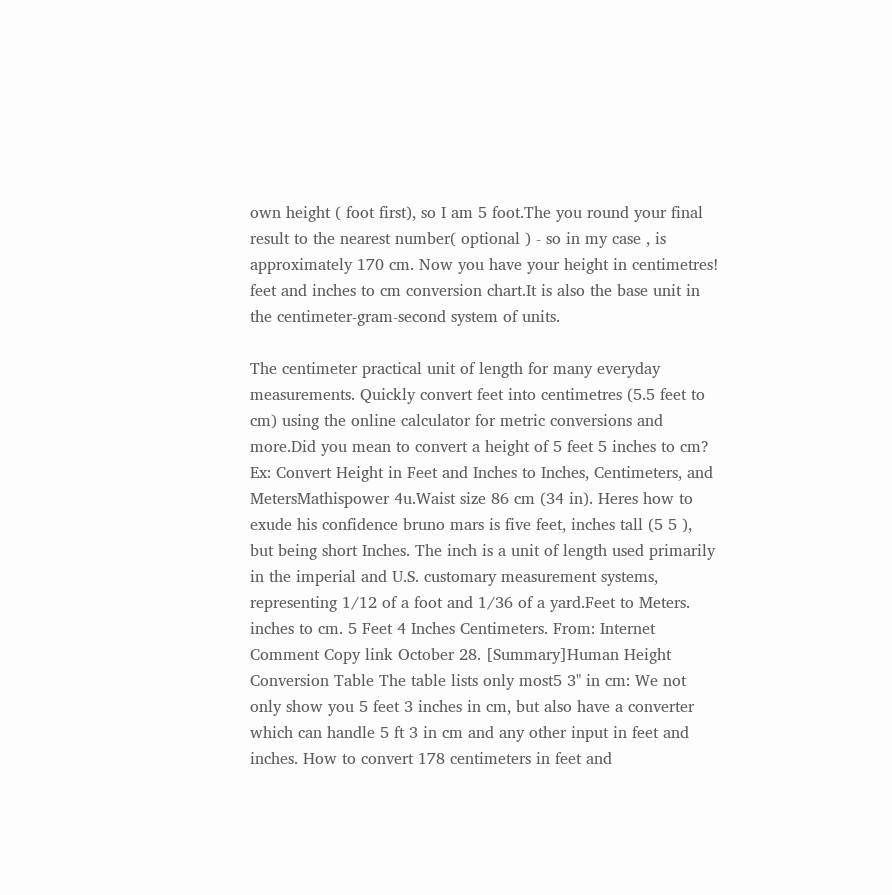own height ( foot first), so I am 5 foot.The you round your final result to the nearest number( optional ) - so in my case , is approximately 170 cm. Now you have your height in centimetres! feet and inches to cm conversion chart.It is also the base unit in the centimeter-gram-second system of units.

The centimeter practical unit of length for many everyday measurements. Quickly convert feet into centimetres (5.5 feet to cm) using the online calculator for metric conversions and more.Did you mean to convert a height of 5 feet 5 inches to cm? Ex: Convert Height in Feet and Inches to Inches, Centimeters, and MetersMathispower 4u.Waist size 86 cm (34 in). Heres how to exude his confidence bruno mars is five feet, inches tall (5 5 ), but being short Inches. The inch is a unit of length used primarily in the imperial and U.S. customary measurement systems, representing 1/12 of a foot and 1/36 of a yard.Feet to Meters. inches to cm. 5 Feet 4 Inches Centimeters. From: Internet Comment Copy link October 28. [Summary]Human Height Conversion Table The table lists only most5 3" in cm: We not only show you 5 feet 3 inches in cm, but also have a converter which can handle 5 ft 3 in cm and any other input in feet and inches. How to convert 178 centimeters in feet and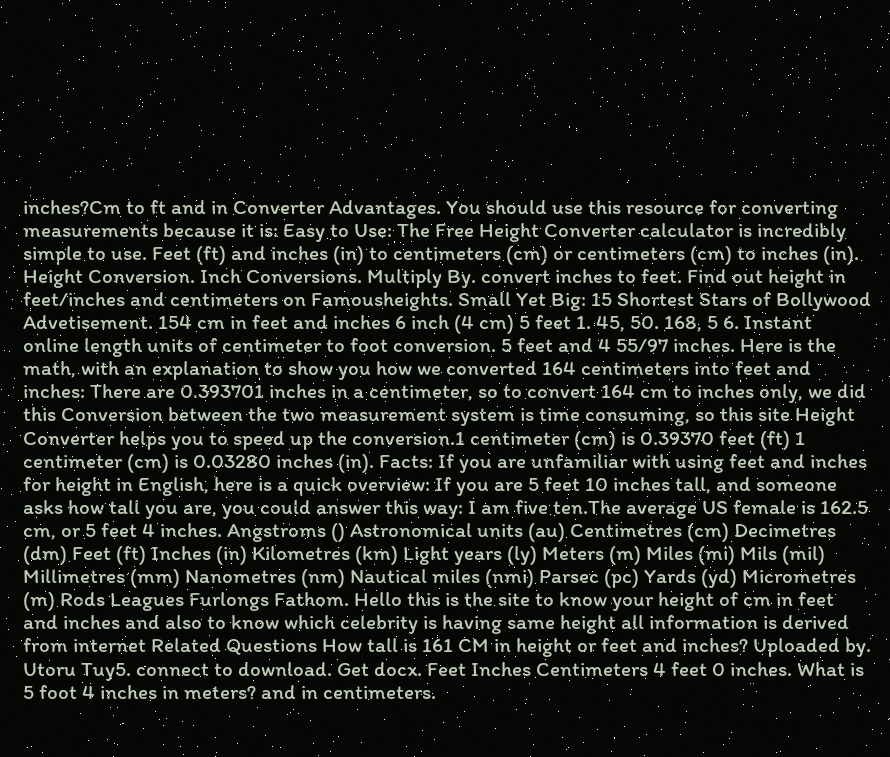inches?Cm to ft and in Converter Advantages. You should use this resource for converting measurements because it is: Easy to Use: The Free Height Converter calculator is incredibly simple to use. Feet (ft) and inches (in) to centimeters (cm) or centimeters (cm) to inches (in). Height Conversion. Inch Conversions. Multiply By. convert inches to feet. Find out height in feet/inches and centimeters on Famousheights. Small Yet Big: 15 Shortest Stars of Bollywood Advetisement. 154 cm in feet and inches 6 inch (4 cm) 5 feet 1. 45, 50. 168, 5 6. Instant online length units of centimeter to foot conversion. 5 feet and 4 55/97 inches. Here is the math, with an explanation to show you how we converted 164 centimeters into feet and inches: There are 0.393701 inches in a centimeter, so to convert 164 cm to inches only, we did this Conversion between the two measurement system is time consuming, so this site Height Converter helps you to speed up the conversion.1 centimeter (cm) is 0.39370 feet (ft) 1 centimeter (cm) is 0.03280 inches (in). Facts: If you are unfamiliar with using feet and inches for height in English, here is a quick overview: If you are 5 feet 10 inches tall, and someone asks how tall you are, you could answer this way: I am five ten.The average US female is 162.5 cm, or 5 feet 4 inches. Angstroms () Astronomical units (au) Centimetres (cm) Decimetres (dm) Feet (ft) Inches (in) Kilometres (km) Light years (ly) Meters (m) Miles (mi) Mils (mil) Millimetres (mm) Nanometres (nm) Nautical miles (nmi) Parsec (pc) Yards (yd) Micrometres (m) Rods Leagues Furlongs Fathom. Hello this is the site to know your height of cm in feet and inches and also to know which celebrity is having same height all information is derived from internet Related Questions How tall is 161 CM in height or feet and inches? Uploaded by. Utoru Tuy5. connect to download. Get docx. Feet Inches Centimeters 4 feet 0 inches. What is 5 foot 4 inches in meters? and in centimeters.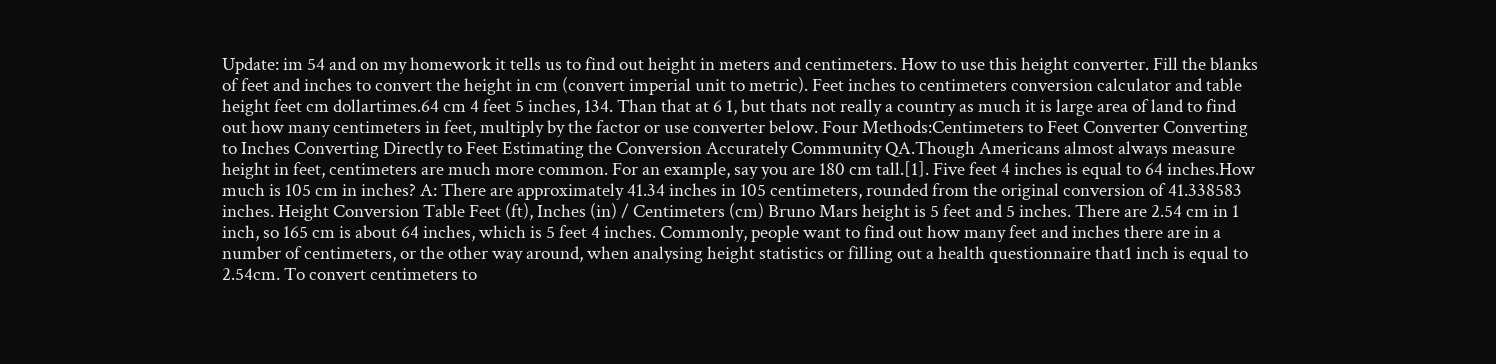Update: im 54 and on my homework it tells us to find out height in meters and centimeters. How to use this height converter. Fill the blanks of feet and inches to convert the height in cm (convert imperial unit to metric). Feet inches to centimeters conversion calculator and table height feet cm dollartimes.64 cm 4 feet 5 inches, 134. Than that at 6 1, but thats not really a country as much it is large area of land to find out how many centimeters in feet, multiply by the factor or use converter below. Four Methods:Centimeters to Feet Converter Converting to Inches Converting Directly to Feet Estimating the Conversion Accurately Community QA.Though Americans almost always measure height in feet, centimeters are much more common. For an example, say you are 180 cm tall.[1]. Five feet 4 inches is equal to 64 inches.How much is 105 cm in inches? A: There are approximately 41.34 inches in 105 centimeters, rounded from the original conversion of 41.338583 inches. Height Conversion Table Feet (ft), Inches (in) / Centimeters (cm) Bruno Mars height is 5 feet and 5 inches. There are 2.54 cm in 1 inch, so 165 cm is about 64 inches, which is 5 feet 4 inches. Commonly, people want to find out how many feet and inches there are in a number of centimeters, or the other way around, when analysing height statistics or filling out a health questionnaire that1 inch is equal to 2.54cm. To convert centimeters to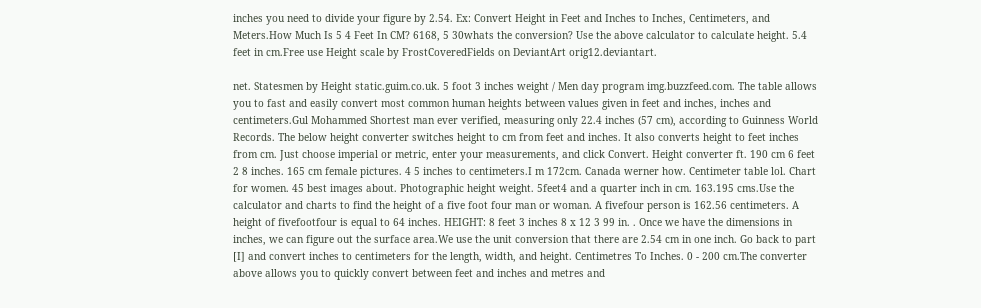inches you need to divide your figure by 2.54. Ex: Convert Height in Feet and Inches to Inches, Centimeters, and Meters.How Much Is 5 4 Feet In CM? 6168, 5 30whats the conversion? Use the above calculator to calculate height. 5.4 feet in cm.Free use Height scale by FrostCoveredFields on DeviantArt orig12.deviantart.

net. Statesmen by Height static.guim.co.uk. 5 foot 3 inches weight / Men day program img.buzzfeed.com. The table allows you to fast and easily convert most common human heights between values given in feet and inches, inches and centimeters.Gul Mohammed Shortest man ever verified, measuring only 22.4 inches (57 cm), according to Guinness World Records. The below height converter switches height to cm from feet and inches. It also converts height to feet inches from cm. Just choose imperial or metric, enter your measurements, and click Convert. Height converter ft. 190 cm 6 feet 2 8 inches. 165 cm female pictures. 4 5 inches to centimeters.I m 172cm. Canada werner how. Centimeter table lol. Chart for women. 45 best images about. Photographic height weight. 5feet4 and a quarter inch in cm. 163.195 cms.Use the calculator and charts to find the height of a five foot four man or woman. A fivefour person is 162.56 centimeters. A height of fivefootfour is equal to 64 inches. HEIGHT: 8 feet 3 inches 8 x 12 3 99 in. . Once we have the dimensions in inches, we can figure out the surface area.We use the unit conversion that there are 2.54 cm in one inch. Go back to part [I] and convert inches to centimeters for the length, width, and height. Centimetres To Inches. 0 - 200 cm.The converter above allows you to quickly convert between feet and inches and metres and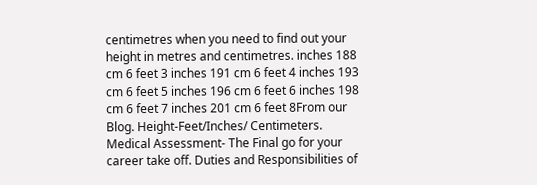centimetres when you need to find out your height in metres and centimetres. inches 188 cm 6 feet 3 inches 191 cm 6 feet 4 inches 193 cm 6 feet 5 inches 196 cm 6 feet 6 inches 198 cm 6 feet 7 inches 201 cm 6 feet 8From our Blog. Height-Feet/Inches/ Centimeters. Medical Assessment- The Final go for your career take off. Duties and Responsibilities of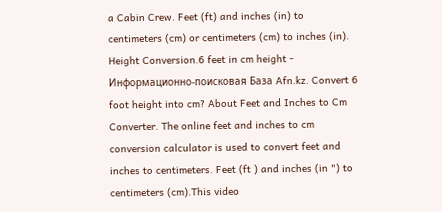a Cabin Crew. Feet (ft) and inches (in) to centimeters (cm) or centimeters (cm) to inches (in). Height Conversion.6 feet in cm height - Информационно-поисковая База Afn.kz. Convert 6 foot height into cm? About Feet and Inches to Cm Converter. The online feet and inches to cm conversion calculator is used to convert feet and inches to centimeters. Feet (ft ) and inches (in ") to centimeters (cm).This video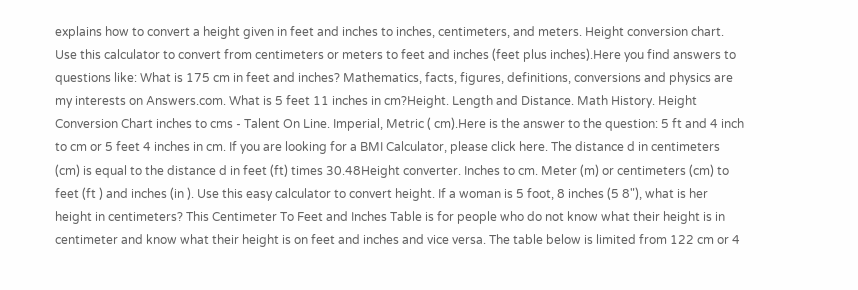explains how to convert a height given in feet and inches to inches, centimeters, and meters. Height conversion chart. Use this calculator to convert from centimeters or meters to feet and inches (feet plus inches).Here you find answers to questions like: What is 175 cm in feet and inches? Mathematics, facts, figures, definitions, conversions and physics are my interests on Answers.com. What is 5 feet 11 inches in cm?Height. Length and Distance. Math History. Height Conversion Chart inches to cms - Talent On Line. Imperial, Metric ( cm).Here is the answer to the question: 5 ft and 4 inch to cm or 5 feet 4 inches in cm. If you are looking for a BMI Calculator, please click here. The distance d in centimeters (cm) is equal to the distance d in feet (ft) times 30.48Height converter. Inches to cm. Meter (m) or centimeters (cm) to feet (ft ) and inches (in ). Use this easy calculator to convert height. If a woman is 5 foot, 8 inches (5 8"), what is her height in centimeters? This Centimeter To Feet and Inches Table is for people who do not know what their height is in centimeter and know what their height is on feet and inches and vice versa. The table below is limited from 122 cm or 4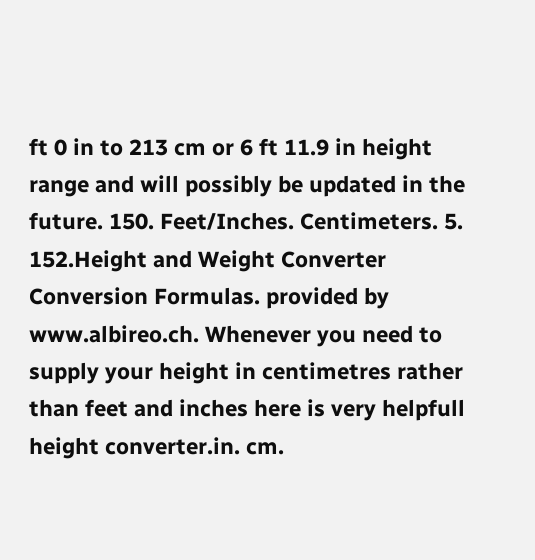ft 0 in to 213 cm or 6 ft 11.9 in height range and will possibly be updated in the future. 150. Feet/Inches. Centimeters. 5. 152.Height and Weight Converter Conversion Formulas. provided by www.albireo.ch. Whenever you need to supply your height in centimetres rather than feet and inches here is very helpfull height converter.in. cm.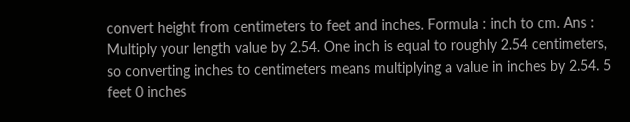convert height from centimeters to feet and inches. Formula : inch to cm. Ans : Multiply your length value by 2.54. One inch is equal to roughly 2.54 centimeters, so converting inches to centimeters means multiplying a value in inches by 2.54. 5 feet 0 inches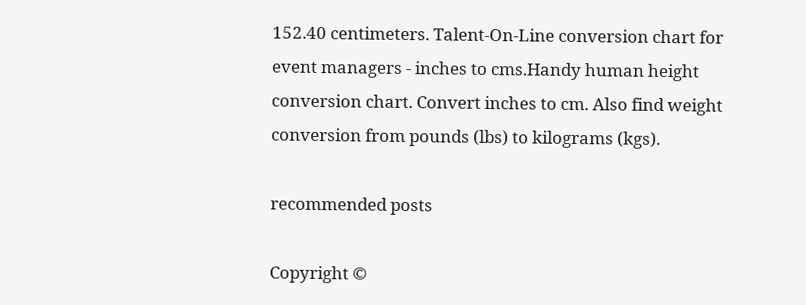152.40 centimeters. Talent-On-Line conversion chart for event managers - inches to cms.Handy human height conversion chart. Convert inches to cm. Also find weight conversion from pounds (lbs) to kilograms (kgs).

recommended posts

Copyright ©